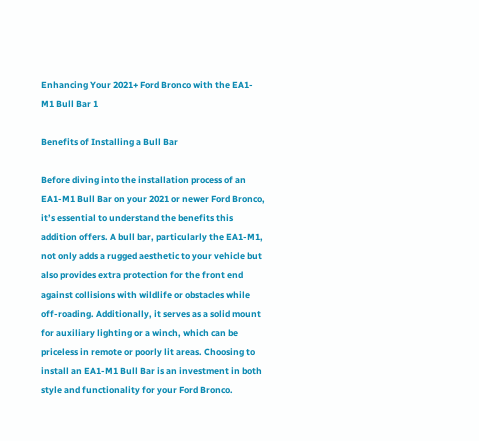Enhancing Your 2021+ Ford Bronco with the EA1-M1 Bull Bar 1

Benefits of Installing a Bull Bar

Before diving into the installation process of an EA1-M1 Bull Bar on your 2021 or newer Ford Bronco, it’s essential to understand the benefits this addition offers. A bull bar, particularly the EA1-M1, not only adds a rugged aesthetic to your vehicle but also provides extra protection for the front end against collisions with wildlife or obstacles while off-roading. Additionally, it serves as a solid mount for auxiliary lighting or a winch, which can be priceless in remote or poorly lit areas. Choosing to install an EA1-M1 Bull Bar is an investment in both style and functionality for your Ford Bronco.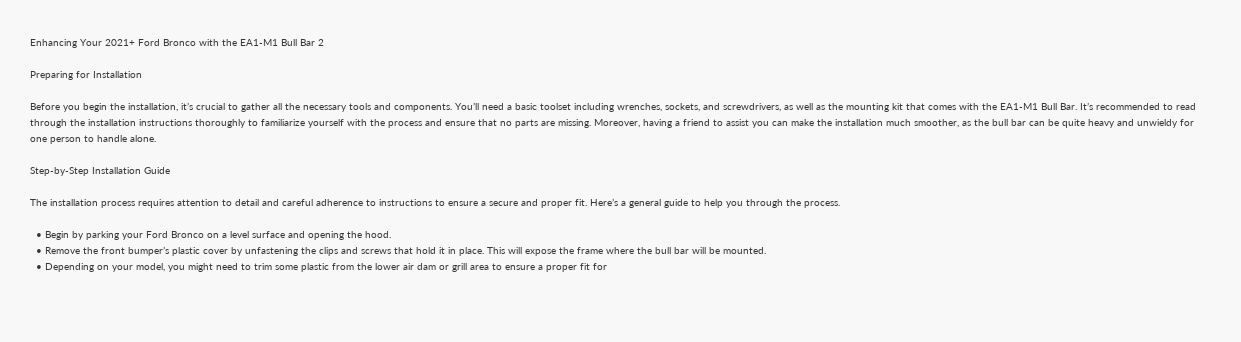Enhancing Your 2021+ Ford Bronco with the EA1-M1 Bull Bar 2

Preparing for Installation

Before you begin the installation, it’s crucial to gather all the necessary tools and components. You’ll need a basic toolset including wrenches, sockets, and screwdrivers, as well as the mounting kit that comes with the EA1-M1 Bull Bar. It’s recommended to read through the installation instructions thoroughly to familiarize yourself with the process and ensure that no parts are missing. Moreover, having a friend to assist you can make the installation much smoother, as the bull bar can be quite heavy and unwieldy for one person to handle alone.

Step-by-Step Installation Guide

The installation process requires attention to detail and careful adherence to instructions to ensure a secure and proper fit. Here’s a general guide to help you through the process.

  • Begin by parking your Ford Bronco on a level surface and opening the hood.
  • Remove the front bumper’s plastic cover by unfastening the clips and screws that hold it in place. This will expose the frame where the bull bar will be mounted.
  • Depending on your model, you might need to trim some plastic from the lower air dam or grill area to ensure a proper fit for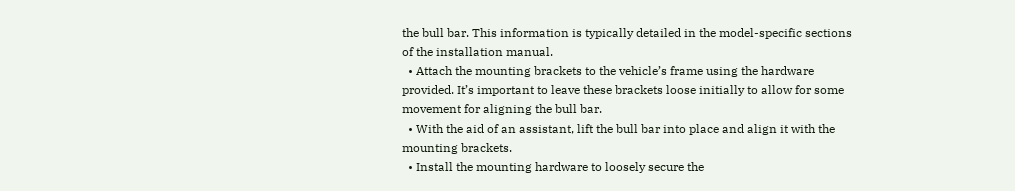the bull bar. This information is typically detailed in the model-specific sections of the installation manual.
  • Attach the mounting brackets to the vehicle’s frame using the hardware provided. It’s important to leave these brackets loose initially to allow for some movement for aligning the bull bar.
  • With the aid of an assistant, lift the bull bar into place and align it with the mounting brackets.
  • Install the mounting hardware to loosely secure the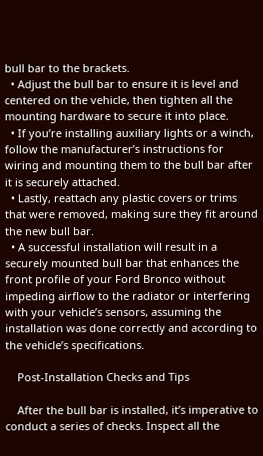bull bar to the brackets.
  • Adjust the bull bar to ensure it is level and centered on the vehicle, then tighten all the mounting hardware to secure it into place.
  • If you’re installing auxiliary lights or a winch, follow the manufacturer’s instructions for wiring and mounting them to the bull bar after it is securely attached.
  • Lastly, reattach any plastic covers or trims that were removed, making sure they fit around the new bull bar.
  • A successful installation will result in a securely mounted bull bar that enhances the front profile of your Ford Bronco without impeding airflow to the radiator or interfering with your vehicle’s sensors, assuming the installation was done correctly and according to the vehicle’s specifications.

    Post-Installation Checks and Tips

    After the bull bar is installed, it’s imperative to conduct a series of checks. Inspect all the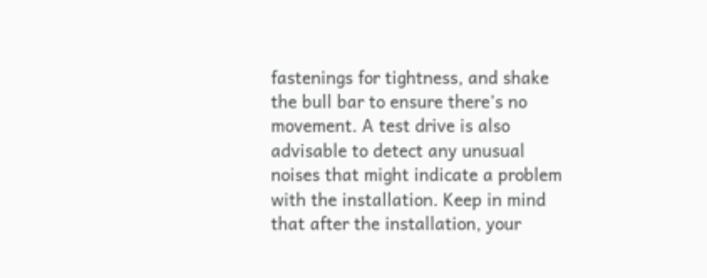fastenings for tightness, and shake the bull bar to ensure there’s no movement. A test drive is also advisable to detect any unusual noises that might indicate a problem with the installation. Keep in mind that after the installation, your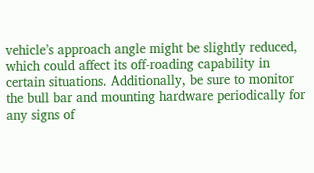vehicle’s approach angle might be slightly reduced, which could affect its off-roading capability in certain situations. Additionally, be sure to monitor the bull bar and mounting hardware periodically for any signs of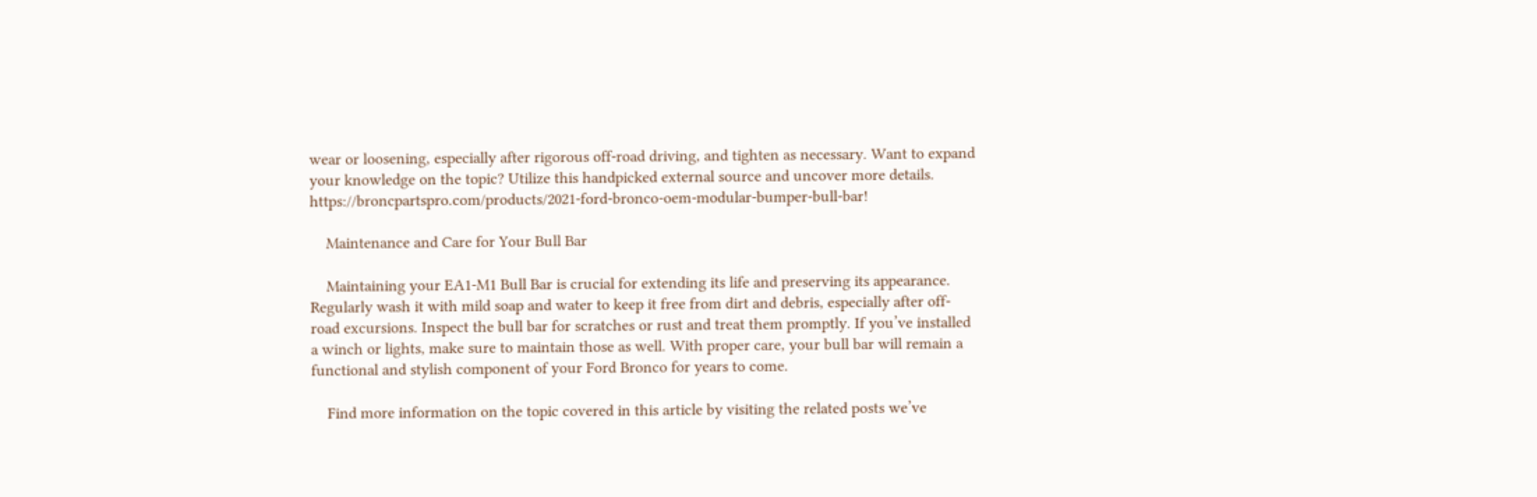wear or loosening, especially after rigorous off-road driving, and tighten as necessary. Want to expand your knowledge on the topic? Utilize this handpicked external source and uncover more details. https://broncpartspro.com/products/2021-ford-bronco-oem-modular-bumper-bull-bar!

    Maintenance and Care for Your Bull Bar

    Maintaining your EA1-M1 Bull Bar is crucial for extending its life and preserving its appearance. Regularly wash it with mild soap and water to keep it free from dirt and debris, especially after off-road excursions. Inspect the bull bar for scratches or rust and treat them promptly. If you’ve installed a winch or lights, make sure to maintain those as well. With proper care, your bull bar will remain a functional and stylish component of your Ford Bronco for years to come.

    Find more information on the topic covered in this article by visiting the related posts we’ve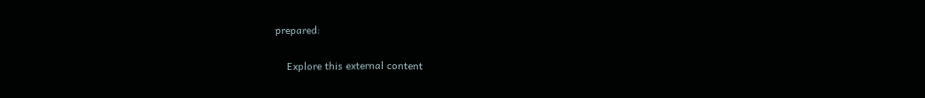prepared:

    Explore this external content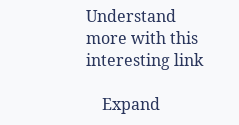Understand more with this interesting link

    Expand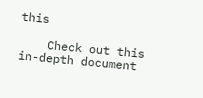this

    Check out this in-depth document